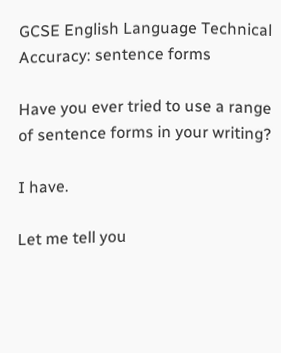GCSE English Language Technical Accuracy: sentence forms

Have you ever tried to use a range of sentence forms in your writing?

I have.

Let me tell you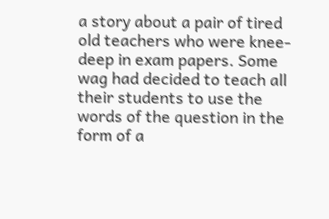a story about a pair of tired old teachers who were knee-deep in exam papers. Some wag had decided to teach all their students to use the words of the question in the form of a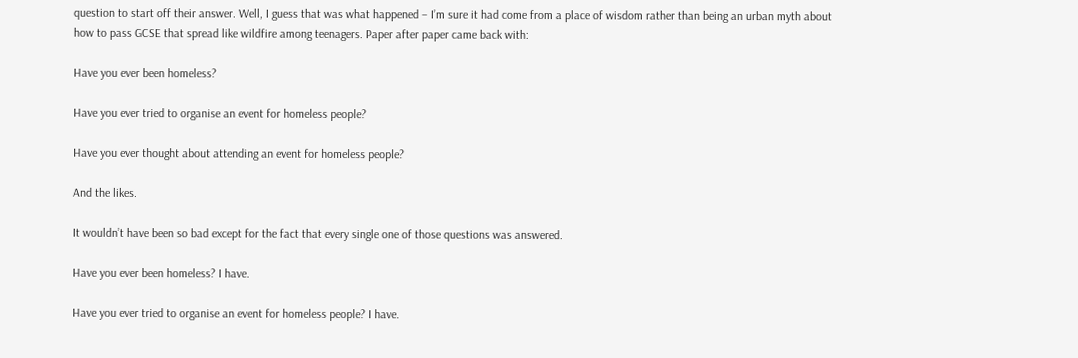question to start off their answer. Well, I guess that was what happened – I’m sure it had come from a place of wisdom rather than being an urban myth about how to pass GCSE that spread like wildfire among teenagers. Paper after paper came back with:

Have you ever been homeless?

Have you ever tried to organise an event for homeless people?

Have you ever thought about attending an event for homeless people?

And the likes.

It wouldn’t have been so bad except for the fact that every single one of those questions was answered.

Have you ever been homeless? I have.

Have you ever tried to organise an event for homeless people? I have.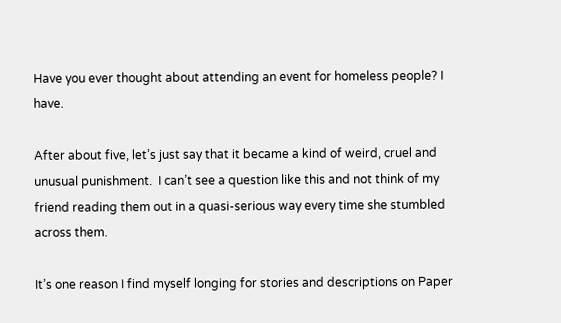Have you ever thought about attending an event for homeless people? I have.

After about five, let’s just say that it became a kind of weird, cruel and unusual punishment.  I can’t see a question like this and not think of my friend reading them out in a quasi-serious way every time she stumbled across them.

It’s one reason I find myself longing for stories and descriptions on Paper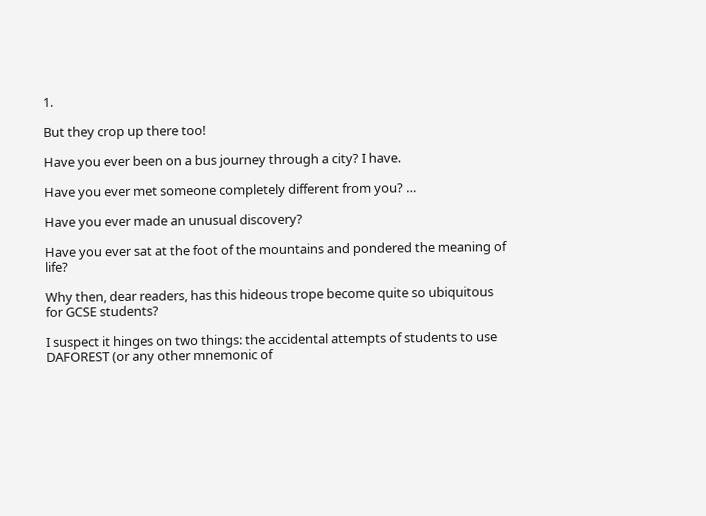1.

But they crop up there too!

Have you ever been on a bus journey through a city? I have.

Have you ever met someone completely different from you? …

Have you ever made an unusual discovery?

Have you ever sat at the foot of the mountains and pondered the meaning of life?

Why then, dear readers, has this hideous trope become quite so ubiquitous for GCSE students?

I suspect it hinges on two things: the accidental attempts of students to use DAFOREST (or any other mnemonic of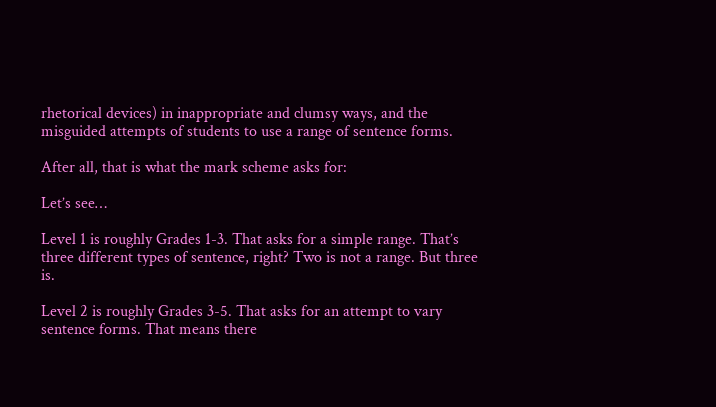rhetorical devices) in inappropriate and clumsy ways, and the misguided attempts of students to use a range of sentence forms.

After all, that is what the mark scheme asks for:

Let’s see…

Level 1 is roughly Grades 1-3. That asks for a simple range. That’s three different types of sentence, right? Two is not a range. But three is.

Level 2 is roughly Grades 3-5. That asks for an attempt to vary sentence forms. That means there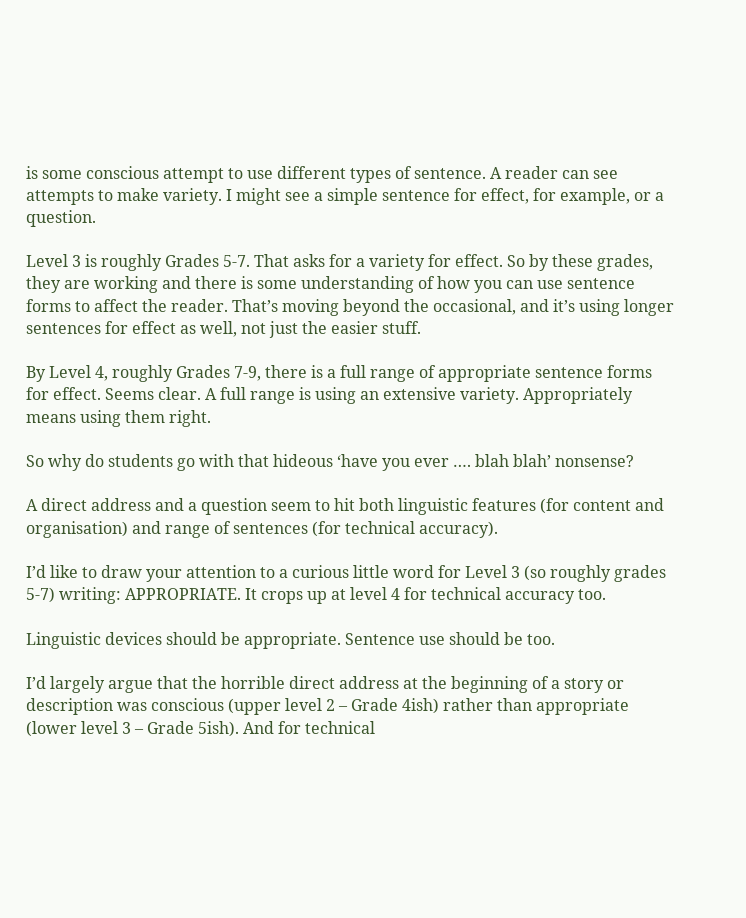is some conscious attempt to use different types of sentence. A reader can see attempts to make variety. I might see a simple sentence for effect, for example, or a question.

Level 3 is roughly Grades 5-7. That asks for a variety for effect. So by these grades, they are working and there is some understanding of how you can use sentence forms to affect the reader. That’s moving beyond the occasional, and it’s using longer sentences for effect as well, not just the easier stuff.

By Level 4, roughly Grades 7-9, there is a full range of appropriate sentence forms for effect. Seems clear. A full range is using an extensive variety. Appropriately means using them right.

So why do students go with that hideous ‘have you ever …. blah blah’ nonsense?

A direct address and a question seem to hit both linguistic features (for content and organisation) and range of sentences (for technical accuracy).

I’d like to draw your attention to a curious little word for Level 3 (so roughly grades 5-7) writing: APPROPRIATE. It crops up at level 4 for technical accuracy too.

Linguistic devices should be appropriate. Sentence use should be too.

I’d largely argue that the horrible direct address at the beginning of a story or description was conscious (upper level 2 – Grade 4ish) rather than appropriate (lower level 3 – Grade 5ish). And for technical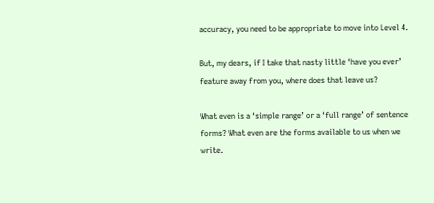accuracy, you need to be appropriate to move into Level 4.

But, my dears, if I take that nasty little ‘have you ever’ feature away from you, where does that leave us?

What even is a ‘simple range’ or a ‘full range’ of sentence forms? What even are the forms available to us when we write.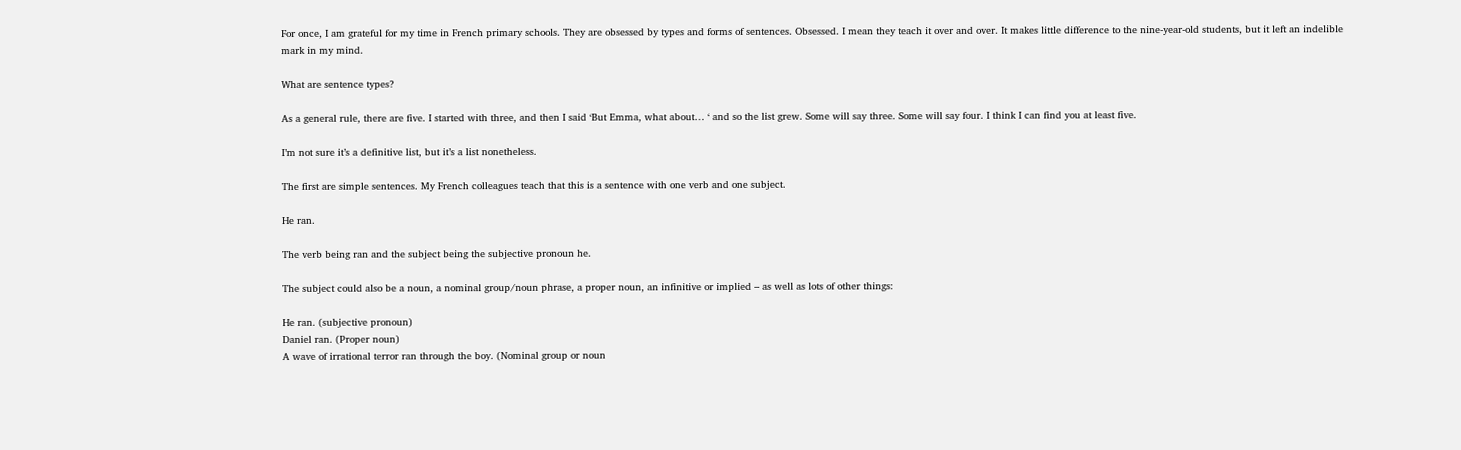For once, I am grateful for my time in French primary schools. They are obsessed by types and forms of sentences. Obsessed. I mean they teach it over and over. It makes little difference to the nine-year-old students, but it left an indelible mark in my mind.

What are sentence types?

As a general rule, there are five. I started with three, and then I said ‘But Emma, what about… ‘ and so the list grew. Some will say three. Some will say four. I think I can find you at least five.

I’m not sure it’s a definitive list, but it’s a list nonetheless.

The first are simple sentences. My French colleagues teach that this is a sentence with one verb and one subject.

He ran.

The verb being ran and the subject being the subjective pronoun he.

The subject could also be a noun, a nominal group/noun phrase, a proper noun, an infinitive or implied – as well as lots of other things:

He ran. (subjective pronoun)
Daniel ran. (Proper noun)
A wave of irrational terror ran through the boy. (Nominal group or noun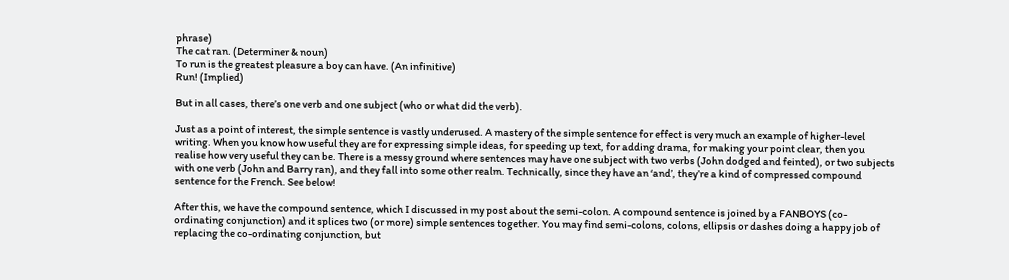phrase)
The cat ran. (Determiner & noun)
To run is the greatest pleasure a boy can have. (An infinitive)
Run! (Implied)

But in all cases, there’s one verb and one subject (who or what did the verb).

Just as a point of interest, the simple sentence is vastly underused. A mastery of the simple sentence for effect is very much an example of higher-level writing. When you know how useful they are for expressing simple ideas, for speeding up text, for adding drama, for making your point clear, then you realise how very useful they can be. There is a messy ground where sentences may have one subject with two verbs (John dodged and feinted), or two subjects with one verb (John and Barry ran), and they fall into some other realm. Technically, since they have an ‘and’, they’re a kind of compressed compound sentence for the French. See below!

After this, we have the compound sentence, which I discussed in my post about the semi-colon. A compound sentence is joined by a FANBOYS (co-ordinating conjunction) and it splices two (or more) simple sentences together. You may find semi-colons, colons, ellipsis or dashes doing a happy job of replacing the co-ordinating conjunction, but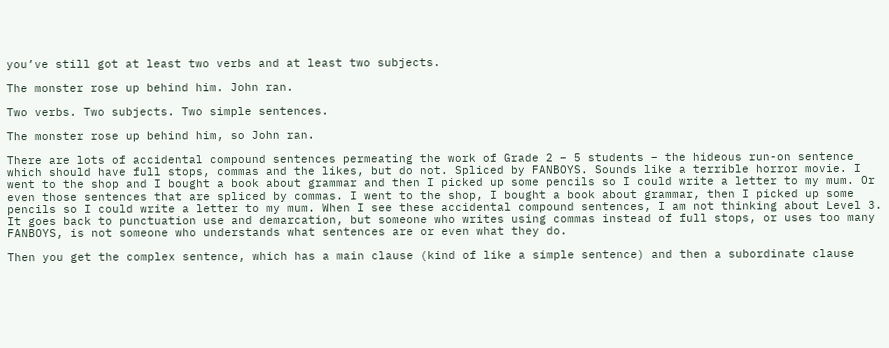you’ve still got at least two verbs and at least two subjects.

The monster rose up behind him. John ran.

Two verbs. Two subjects. Two simple sentences.

The monster rose up behind him, so John ran.

There are lots of accidental compound sentences permeating the work of Grade 2 – 5 students – the hideous run-on sentence which should have full stops, commas and the likes, but do not. Spliced by FANBOYS. Sounds like a terrible horror movie. I went to the shop and I bought a book about grammar and then I picked up some pencils so I could write a letter to my mum. Or even those sentences that are spliced by commas. I went to the shop, I bought a book about grammar, then I picked up some pencils so I could write a letter to my mum. When I see these accidental compound sentences, I am not thinking about Level 3. It goes back to punctuation use and demarcation, but someone who writes using commas instead of full stops, or uses too many FANBOYS, is not someone who understands what sentences are or even what they do.

Then you get the complex sentence, which has a main clause (kind of like a simple sentence) and then a subordinate clause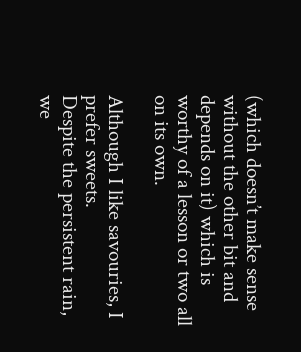(which doesn’t make sense without the other bit and depends on it) which is worthy of a lesson or two all on its own.

Although I like savouries, I prefer sweets.
Despite the persistent rain, we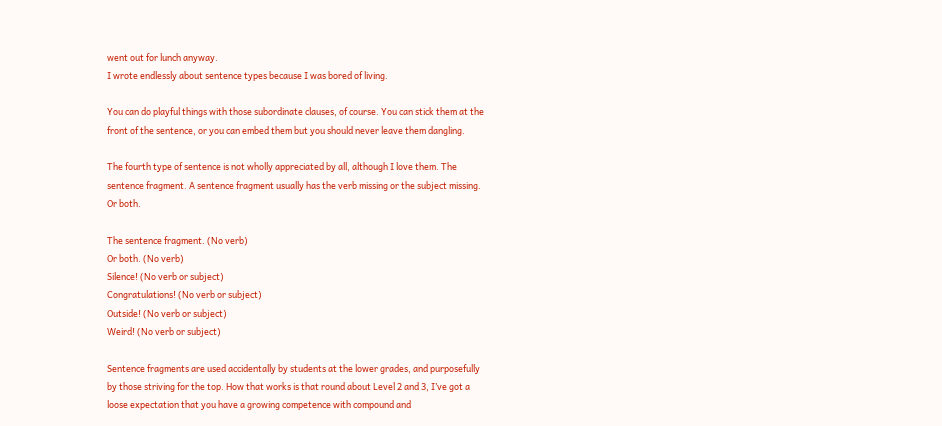went out for lunch anyway.
I wrote endlessly about sentence types because I was bored of living.

You can do playful things with those subordinate clauses, of course. You can stick them at the front of the sentence, or you can embed them but you should never leave them dangling.

The fourth type of sentence is not wholly appreciated by all, although I love them. The sentence fragment. A sentence fragment usually has the verb missing or the subject missing. Or both.

The sentence fragment. (No verb)
Or both. (No verb)
Silence! (No verb or subject)
Congratulations! (No verb or subject)
Outside! (No verb or subject)
Weird! (No verb or subject)

Sentence fragments are used accidentally by students at the lower grades, and purposefully by those striving for the top. How that works is that round about Level 2 and 3, I’ve got a loose expectation that you have a growing competence with compound and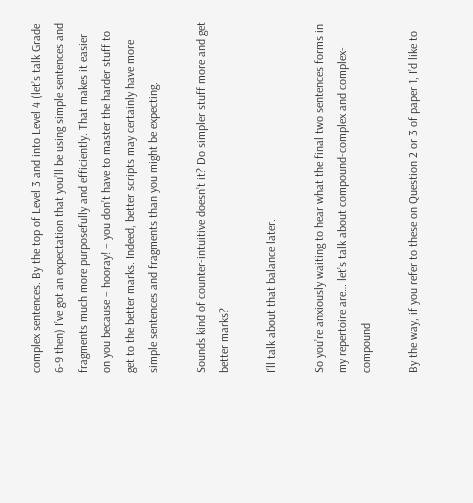complex sentences. By the top of Level 3 and into Level 4 (let’s talk Grade 6-9 then) I’ve got an expectation that you’ll be using simple sentences and fragments much more purposefully and efficiently. That makes it easier on you because – hooray! – you don’t have to master the harder stuff to get to the better marks. Indeed, better scripts may certainly have more simple sentences and fragments than you might be expecting.

Sounds kind of counter-intuitive doesn’t it? Do simpler stuff more and get better marks?

I’ll talk about that balance later.

So you’re anxiously waiting to hear what the final two sentences forms in my repertoire are… let’s talk about compound-complex and complex-compound

By the way, if you refer to these on Question 2 or 3 of paper 1, I’d like to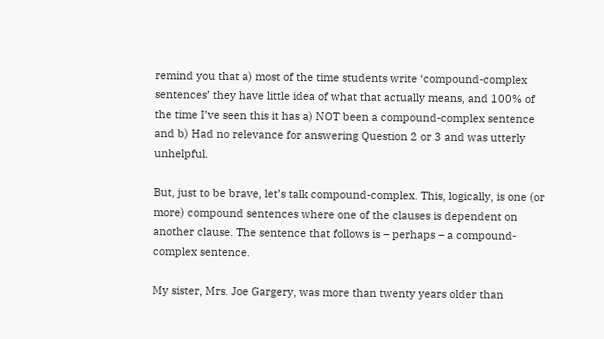remind you that a) most of the time students write ‘compound-complex sentences’ they have little idea of what that actually means, and 100% of the time I’ve seen this it has a) NOT been a compound-complex sentence and b) Had no relevance for answering Question 2 or 3 and was utterly unhelpful.

But, just to be brave, let’s talk compound-complex. This, logically, is one (or more) compound sentences where one of the clauses is dependent on another clause. The sentence that follows is – perhaps – a compound-complex sentence.

My sister, Mrs. Joe Gargery, was more than twenty years older than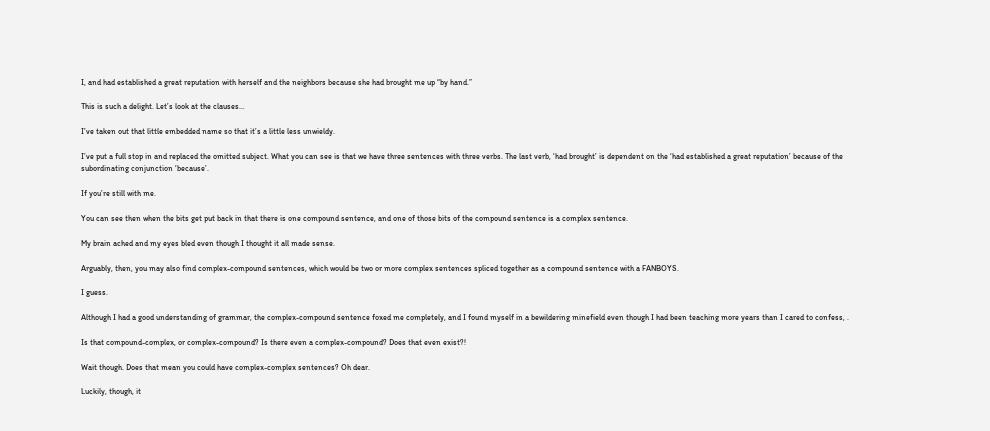I, and had established a great reputation with herself and the neighbors because she had brought me up “by hand.”

This is such a delight. Let’s look at the clauses…

I’ve taken out that little embedded name so that it’s a little less unwieldy.

I’ve put a full stop in and replaced the omitted subject. What you can see is that we have three sentences with three verbs. The last verb, ‘had brought’ is dependent on the ‘had established a great reputation’ because of the subordinating conjunction ‘because’.

If you’re still with me.

You can see then when the bits get put back in that there is one compound sentence, and one of those bits of the compound sentence is a complex sentence.

My brain ached and my eyes bled even though I thought it all made sense.

Arguably, then, you may also find complex-compound sentences, which would be two or more complex sentences spliced together as a compound sentence with a FANBOYS.

I guess.

Although I had a good understanding of grammar, the complex-compound sentence foxed me completely, and I found myself in a bewildering minefield even though I had been teaching more years than I cared to confess, .

Is that compound-complex, or complex-compound? Is there even a complex-compound? Does that even exist?!

Wait though. Does that mean you could have complex-complex sentences? Oh dear.

Luckily, though, it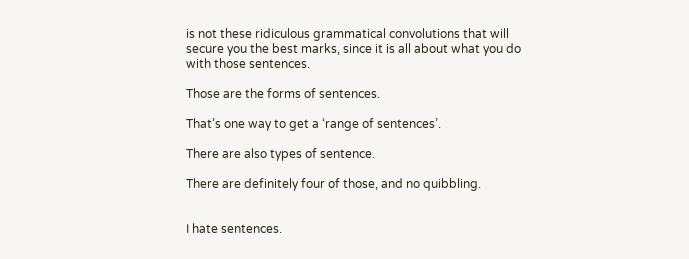is not these ridiculous grammatical convolutions that will secure you the best marks, since it is all about what you do with those sentences.

Those are the forms of sentences.

That’s one way to get a ‘range of sentences’.

There are also types of sentence.

There are definitely four of those, and no quibbling.


I hate sentences.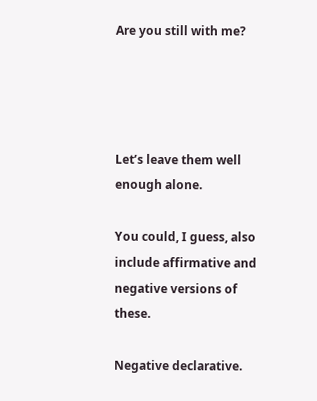Are you still with me?




Let’s leave them well enough alone.

You could, I guess, also include affirmative and negative versions of these.

Negative declarative.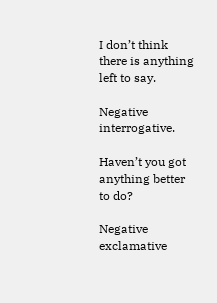I don’t think there is anything left to say.

Negative interrogative.

Haven’t you got anything better to do?

Negative exclamative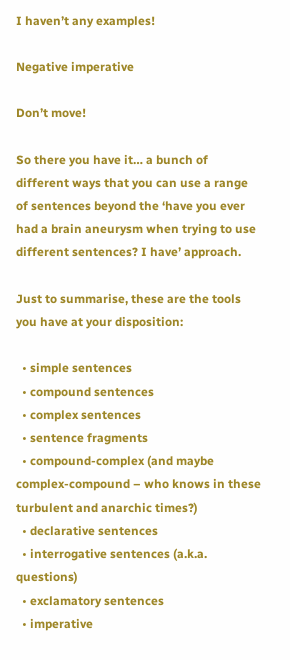I haven’t any examples!

Negative imperative

Don’t move!

So there you have it… a bunch of different ways that you can use a range of sentences beyond the ‘have you ever had a brain aneurysm when trying to use different sentences? I have’ approach.

Just to summarise, these are the tools you have at your disposition:

  • simple sentences
  • compound sentences
  • complex sentences
  • sentence fragments
  • compound-complex (and maybe complex-compound – who knows in these turbulent and anarchic times?)
  • declarative sentences
  • interrogative sentences (a.k.a. questions)
  • exclamatory sentences
  • imperative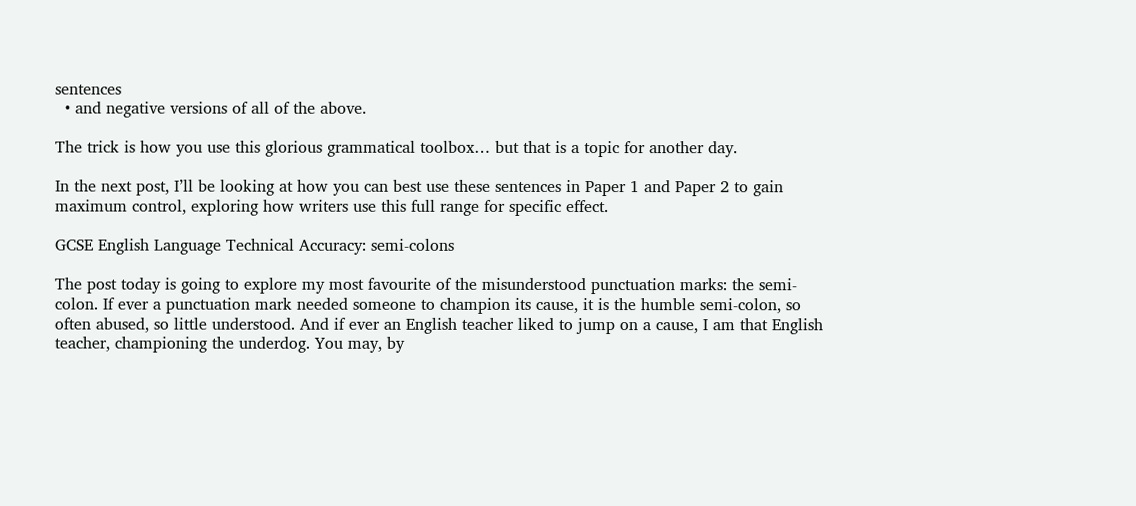sentences
  • and negative versions of all of the above.

The trick is how you use this glorious grammatical toolbox… but that is a topic for another day.

In the next post, I’ll be looking at how you can best use these sentences in Paper 1 and Paper 2 to gain maximum control, exploring how writers use this full range for specific effect.

GCSE English Language Technical Accuracy: semi-colons

The post today is going to explore my most favourite of the misunderstood punctuation marks: the semi-colon. If ever a punctuation mark needed someone to champion its cause, it is the humble semi-colon, so often abused, so little understood. And if ever an English teacher liked to jump on a cause, I am that English teacher, championing the underdog. You may, by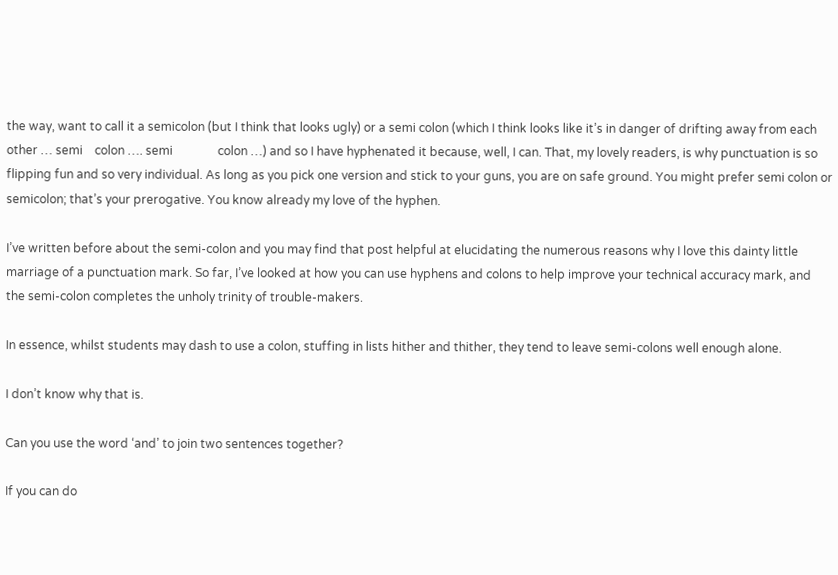the way, want to call it a semicolon (but I think that looks ugly) or a semi colon (which I think looks like it’s in danger of drifting away from each other … semi    colon …. semi               colon …) and so I have hyphenated it because, well, I can. That, my lovely readers, is why punctuation is so flipping fun and so very individual. As long as you pick one version and stick to your guns, you are on safe ground. You might prefer semi colon or semicolon; that’s your prerogative. You know already my love of the hyphen.

I’ve written before about the semi-colon and you may find that post helpful at elucidating the numerous reasons why I love this dainty little marriage of a punctuation mark. So far, I’ve looked at how you can use hyphens and colons to help improve your technical accuracy mark, and the semi-colon completes the unholy trinity of trouble-makers.

In essence, whilst students may dash to use a colon, stuffing in lists hither and thither, they tend to leave semi-colons well enough alone.

I don’t know why that is.

Can you use the word ‘and’ to join two sentences together?

If you can do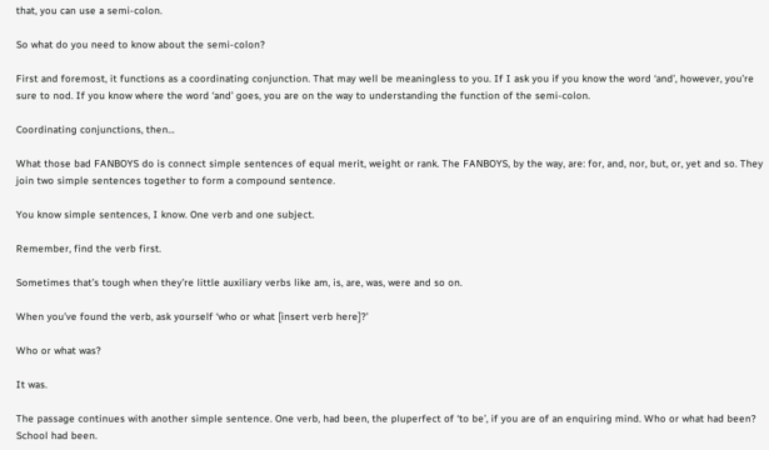that, you can use a semi-colon.

So what do you need to know about the semi-colon?

First and foremost, it functions as a coordinating conjunction. That may well be meaningless to you. If I ask you if you know the word ‘and’, however, you’re sure to nod. If you know where the word ‘and’ goes, you are on the way to understanding the function of the semi-colon.

Coordinating conjunctions, then…

What those bad FANBOYS do is connect simple sentences of equal merit, weight or rank. The FANBOYS, by the way, are: for, and, nor, but, or, yet and so. They join two simple sentences together to form a compound sentence.

You know simple sentences, I know. One verb and one subject.

Remember, find the verb first.

Sometimes that’s tough when they’re little auxiliary verbs like am, is, are, was, were and so on.

When you’ve found the verb, ask yourself ‘who or what [insert verb here]?’

Who or what was?

It was.

The passage continues with another simple sentence. One verb, had been, the pluperfect of ‘to be’, if you are of an enquiring mind. Who or what had been? School had been.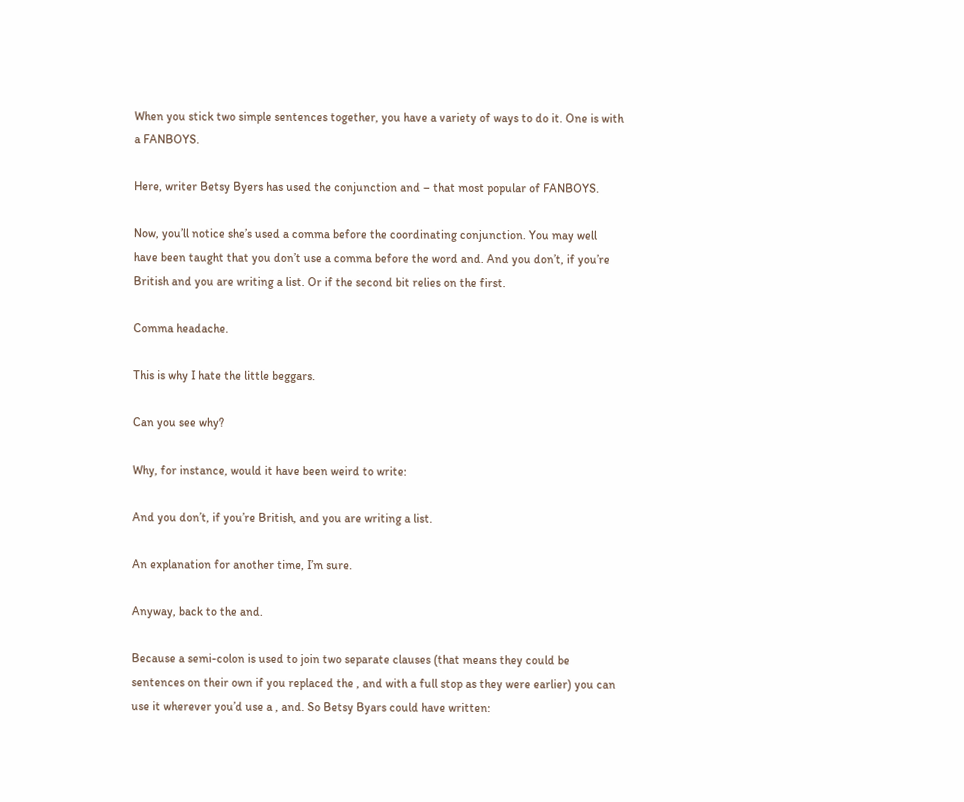When you stick two simple sentences together, you have a variety of ways to do it. One is with a FANBOYS.

Here, writer Betsy Byers has used the conjunction and – that most popular of FANBOYS.

Now, you’ll notice she’s used a comma before the coordinating conjunction. You may well have been taught that you don’t use a comma before the word and. And you don’t, if you’re British and you are writing a list. Or if the second bit relies on the first.

Comma headache.

This is why I hate the little beggars.

Can you see why?

Why, for instance, would it have been weird to write:

And you don’t, if you’re British, and you are writing a list.

An explanation for another time, I’m sure.

Anyway, back to the and.

Because a semi-colon is used to join two separate clauses (that means they could be sentences on their own if you replaced the , and with a full stop as they were earlier) you can use it wherever you’d use a , and. So Betsy Byars could have written: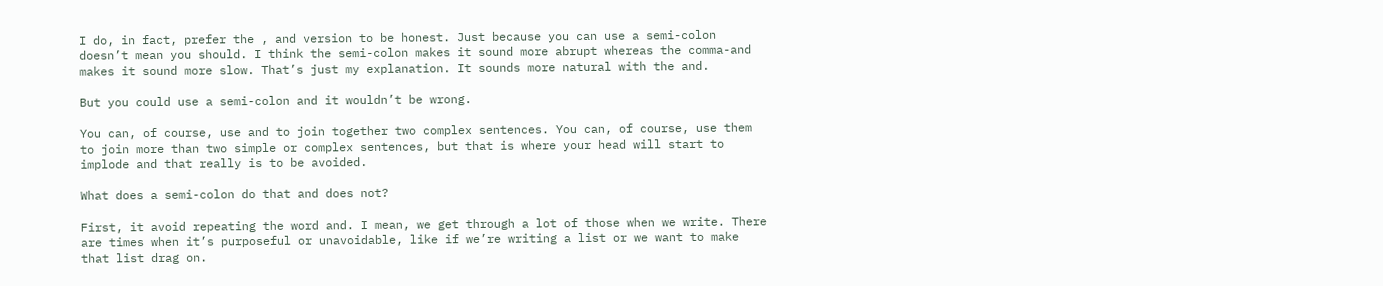I do, in fact, prefer the , and version to be honest. Just because you can use a semi-colon doesn’t mean you should. I think the semi-colon makes it sound more abrupt whereas the comma-and makes it sound more slow. That’s just my explanation. It sounds more natural with the and.

But you could use a semi-colon and it wouldn’t be wrong.

You can, of course, use and to join together two complex sentences. You can, of course, use them to join more than two simple or complex sentences, but that is where your head will start to implode and that really is to be avoided.

What does a semi-colon do that and does not?

First, it avoid repeating the word and. I mean, we get through a lot of those when we write. There are times when it’s purposeful or unavoidable, like if we’re writing a list or we want to make that list drag on.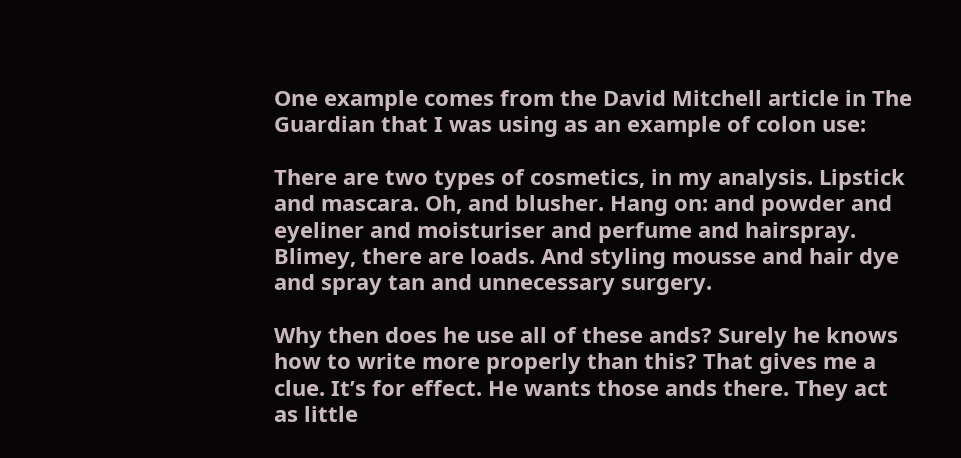One example comes from the David Mitchell article in The Guardian that I was using as an example of colon use:

There are two types of cosmetics, in my analysis. Lipstick and mascara. Oh, and blusher. Hang on: and powder and eyeliner and moisturiser and perfume and hairspray. Blimey, there are loads. And styling mousse and hair dye and spray tan and unnecessary surgery.

Why then does he use all of these ands? Surely he knows how to write more properly than this? That gives me a clue. It’s for effect. He wants those ands there. They act as little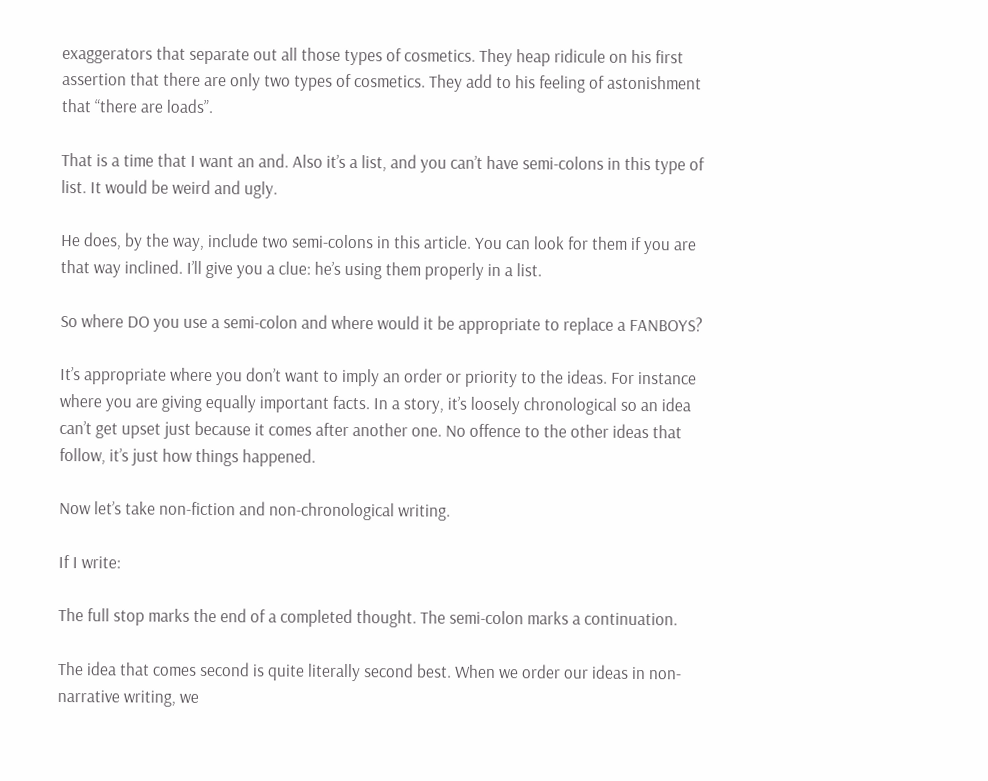exaggerators that separate out all those types of cosmetics. They heap ridicule on his first assertion that there are only two types of cosmetics. They add to his feeling of astonishment that “there are loads”.

That is a time that I want an and. Also it’s a list, and you can’t have semi-colons in this type of list. It would be weird and ugly.

He does, by the way, include two semi-colons in this article. You can look for them if you are that way inclined. I’ll give you a clue: he’s using them properly in a list.

So where DO you use a semi-colon and where would it be appropriate to replace a FANBOYS?

It’s appropriate where you don’t want to imply an order or priority to the ideas. For instance where you are giving equally important facts. In a story, it’s loosely chronological so an idea can’t get upset just because it comes after another one. No offence to the other ideas that follow, it’s just how things happened.

Now let’s take non-fiction and non-chronological writing.

If I write:

The full stop marks the end of a completed thought. The semi-colon marks a continuation.

The idea that comes second is quite literally second best. When we order our ideas in non-narrative writing, we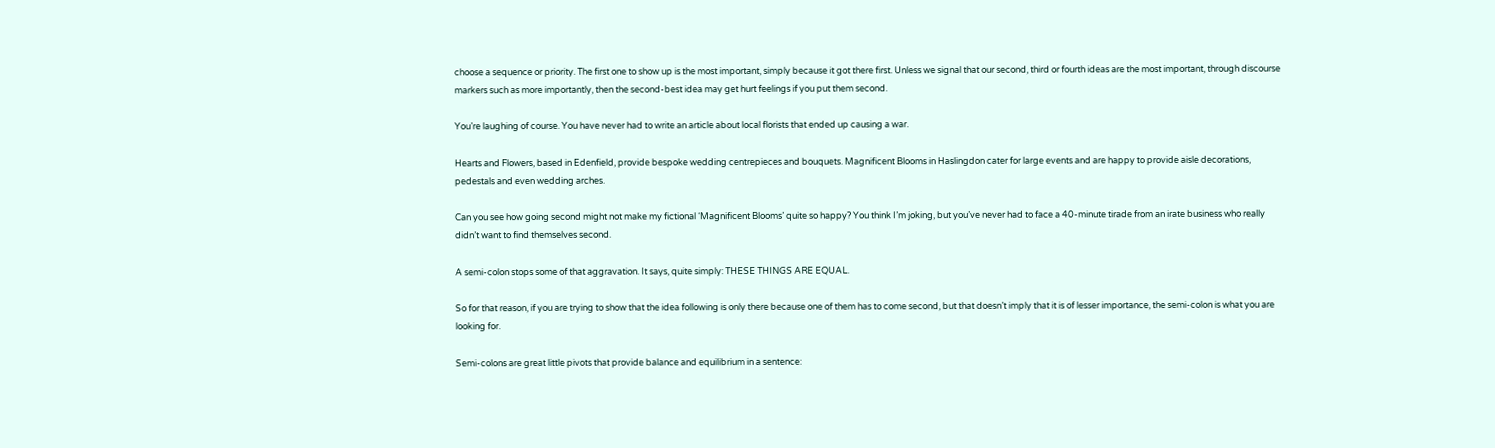choose a sequence or priority. The first one to show up is the most important, simply because it got there first. Unless we signal that our second, third or fourth ideas are the most important, through discourse markers such as more importantly, then the second-best idea may get hurt feelings if you put them second.

You’re laughing of course. You have never had to write an article about local florists that ended up causing a war.

Hearts and Flowers, based in Edenfield, provide bespoke wedding centrepieces and bouquets. Magnificent Blooms in Haslingdon cater for large events and are happy to provide aisle decorations, pedestals and even wedding arches.

Can you see how going second might not make my fictional ‘Magnificent Blooms’ quite so happy? You think I’m joking, but you’ve never had to face a 40-minute tirade from an irate business who really didn’t want to find themselves second.

A semi-colon stops some of that aggravation. It says, quite simply: THESE THINGS ARE EQUAL.

So for that reason, if you are trying to show that the idea following is only there because one of them has to come second, but that doesn’t imply that it is of lesser importance, the semi-colon is what you are looking for.

Semi-colons are great little pivots that provide balance and equilibrium in a sentence: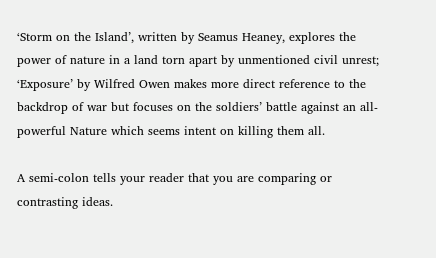‘Storm on the Island’, written by Seamus Heaney, explores the power of nature in a land torn apart by unmentioned civil unrest; ‘Exposure’ by Wilfred Owen makes more direct reference to the backdrop of war but focuses on the soldiers’ battle against an all-powerful Nature which seems intent on killing them all.

A semi-colon tells your reader that you are comparing or contrasting ideas.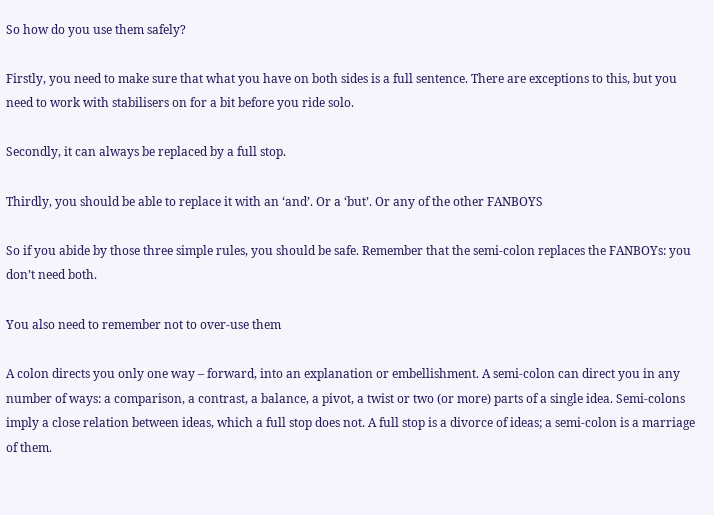So how do you use them safely?

Firstly, you need to make sure that what you have on both sides is a full sentence. There are exceptions to this, but you need to work with stabilisers on for a bit before you ride solo.

Secondly, it can always be replaced by a full stop.

Thirdly, you should be able to replace it with an ‘and’. Or a ‘but’. Or any of the other FANBOYS

So if you abide by those three simple rules, you should be safe. Remember that the semi-colon replaces the FANBOYs: you don’t need both.

You also need to remember not to over-use them

A colon directs you only one way – forward, into an explanation or embellishment. A semi-colon can direct you in any number of ways: a comparison, a contrast, a balance, a pivot, a twist or two (or more) parts of a single idea. Semi-colons imply a close relation between ideas, which a full stop does not. A full stop is a divorce of ideas; a semi-colon is a marriage of them.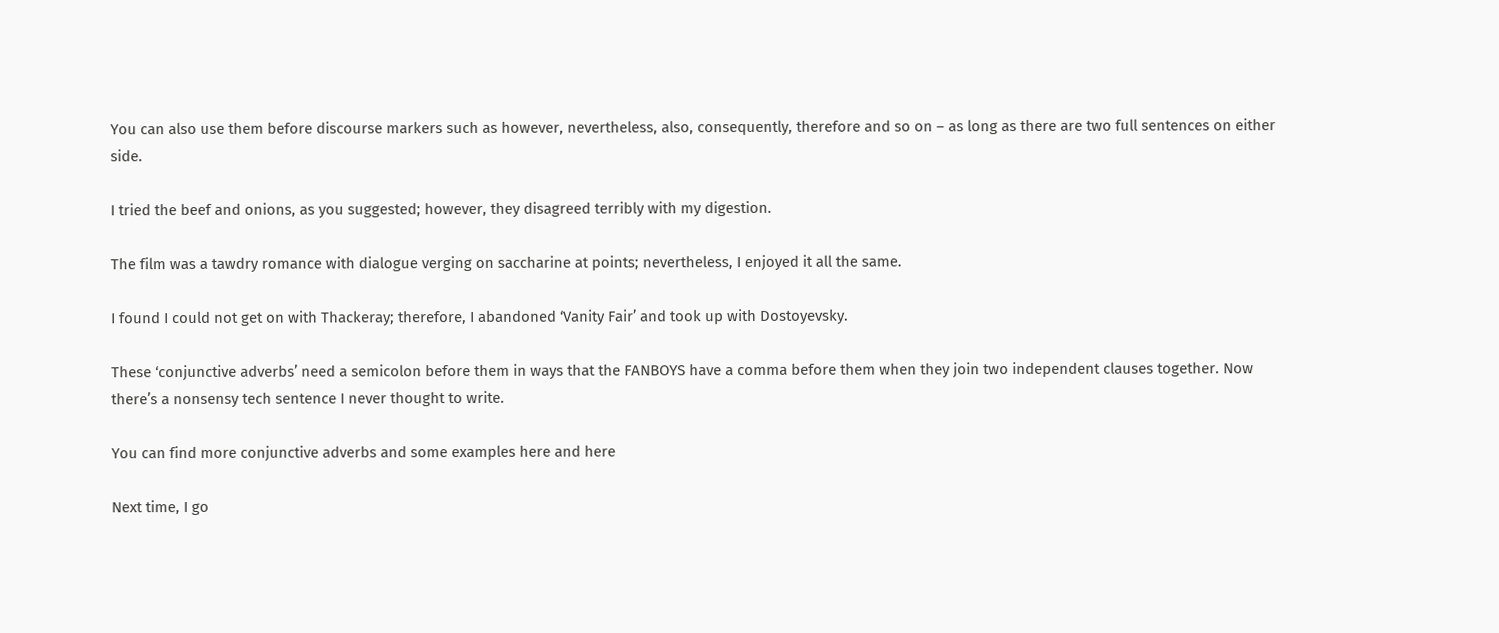You can also use them before discourse markers such as however, nevertheless, also, consequently, therefore and so on – as long as there are two full sentences on either side.

I tried the beef and onions, as you suggested; however, they disagreed terribly with my digestion.

The film was a tawdry romance with dialogue verging on saccharine at points; nevertheless, I enjoyed it all the same.

I found I could not get on with Thackeray; therefore, I abandoned ‘Vanity Fair’ and took up with Dostoyevsky.

These ‘conjunctive adverbs’ need a semicolon before them in ways that the FANBOYS have a comma before them when they join two independent clauses together. Now there’s a nonsensy tech sentence I never thought to write.

You can find more conjunctive adverbs and some examples here and here

Next time, I go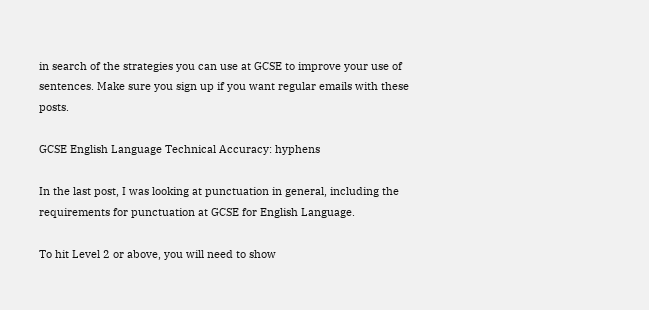in search of the strategies you can use at GCSE to improve your use of sentences. Make sure you sign up if you want regular emails with these posts.

GCSE English Language Technical Accuracy: hyphens

In the last post, I was looking at punctuation in general, including the requirements for punctuation at GCSE for English Language.

To hit Level 2 or above, you will need to show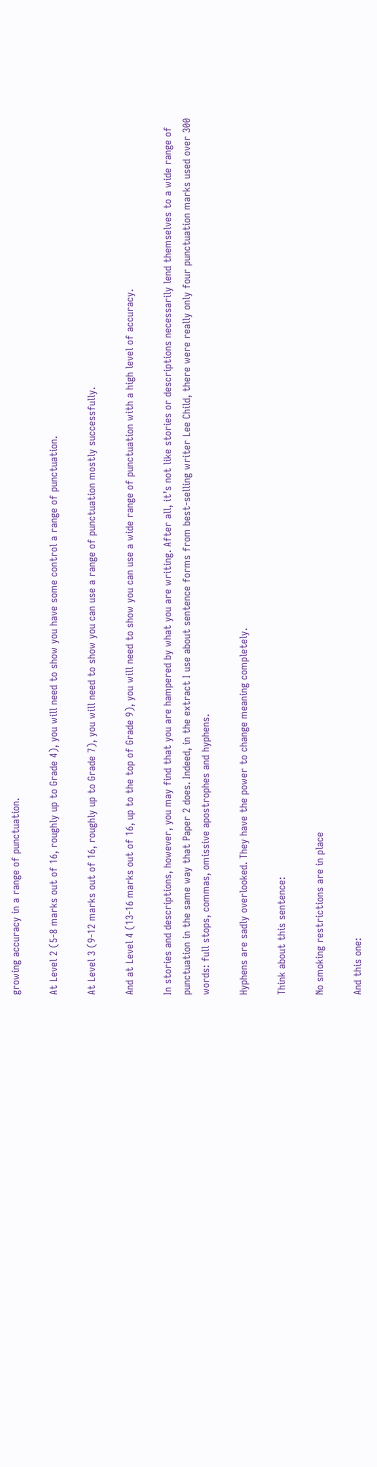growing accuracy in a range of punctuation.

At Level 2 (5-8 marks out of 16, roughly up to Grade 4), you will need to show you have some control a range of punctuation.

At Level 3 (9-12 marks out of 16, roughly up to Grade 7), you will need to show you can use a range of punctuation mostly successfully.

And at Level 4 (13-16 marks out of 16, up to the top of Grade 9), you will need to show you can use a wide range of punctuation with a high level of accuracy.

In stories and descriptions, however, you may find that you are hampered by what you are writing. After all, it’s not like stories or descriptions necessarily lend themselves to a wide range of punctuation in the same way that Paper 2 does. Indeed, in the extract I use about sentence forms from best-selling writer Lee Child, there were really only four punctuation marks used over 300 words: full stops, commas, omissive apostrophes and hyphens.

Hyphens are sadly overlooked. They have the power to change meaning completely.

Think about this sentence:

No smoking restrictions are in place

And this one: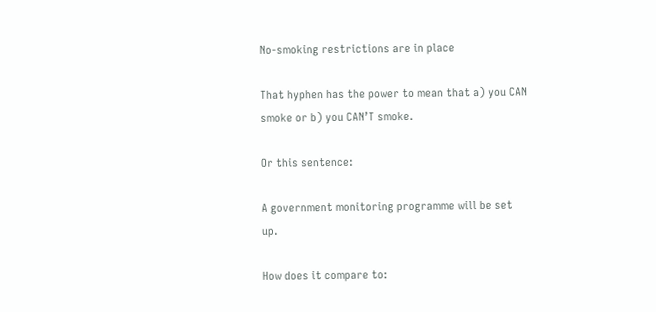No-smoking restrictions are in place

That hyphen has the power to mean that a) you CAN smoke or b) you CAN’T smoke.

Or this sentence:

A government monitoring programme will be set up.

How does it compare to: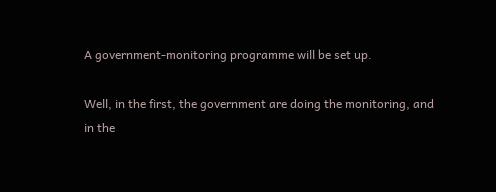A government-monitoring programme will be set up.

Well, in the first, the government are doing the monitoring, and in the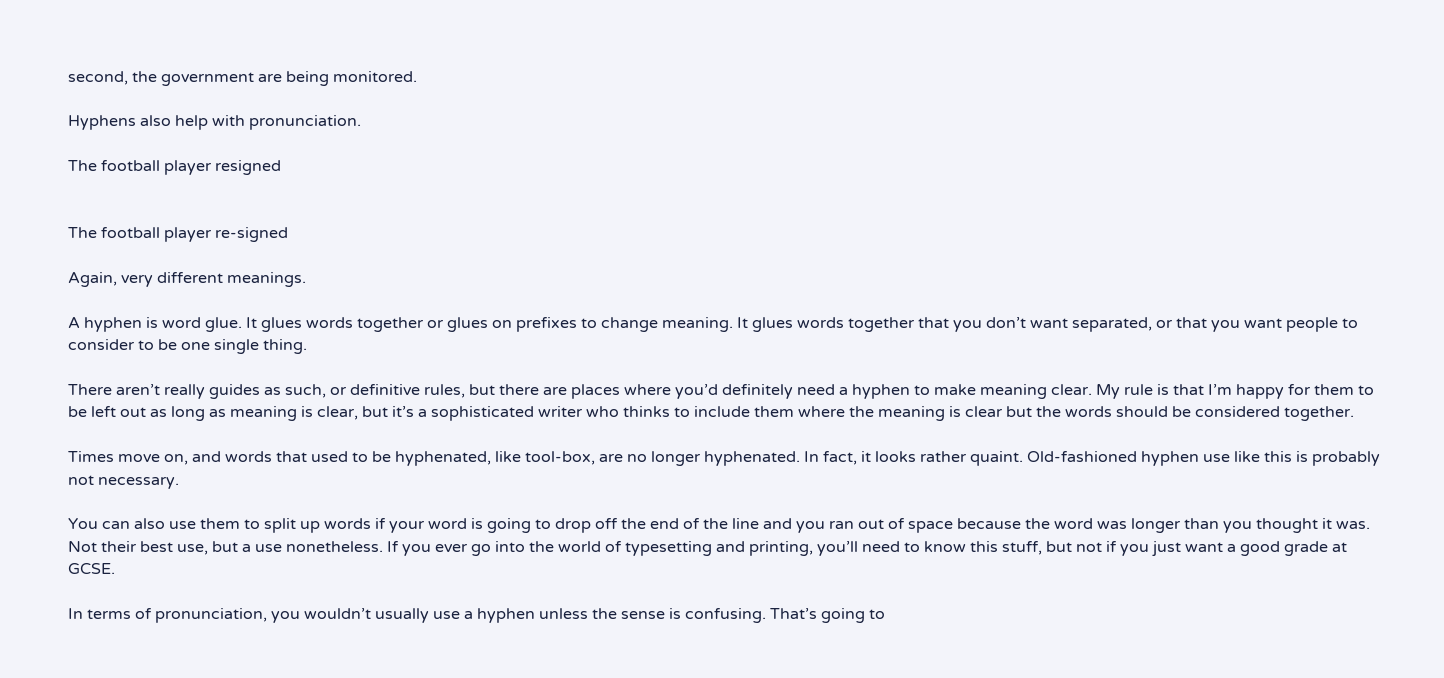second, the government are being monitored.

Hyphens also help with pronunciation.

The football player resigned


The football player re-signed

Again, very different meanings.

A hyphen is word glue. It glues words together or glues on prefixes to change meaning. It glues words together that you don’t want separated, or that you want people to consider to be one single thing.

There aren’t really guides as such, or definitive rules, but there are places where you’d definitely need a hyphen to make meaning clear. My rule is that I’m happy for them to be left out as long as meaning is clear, but it’s a sophisticated writer who thinks to include them where the meaning is clear but the words should be considered together.

Times move on, and words that used to be hyphenated, like tool-box, are no longer hyphenated. In fact, it looks rather quaint. Old-fashioned hyphen use like this is probably not necessary.

You can also use them to split up words if your word is going to drop off the end of the line and you ran out of space because the word was longer than you thought it was. Not their best use, but a use nonetheless. If you ever go into the world of typesetting and printing, you’ll need to know this stuff, but not if you just want a good grade at GCSE.

In terms of pronunciation, you wouldn’t usually use a hyphen unless the sense is confusing. That’s going to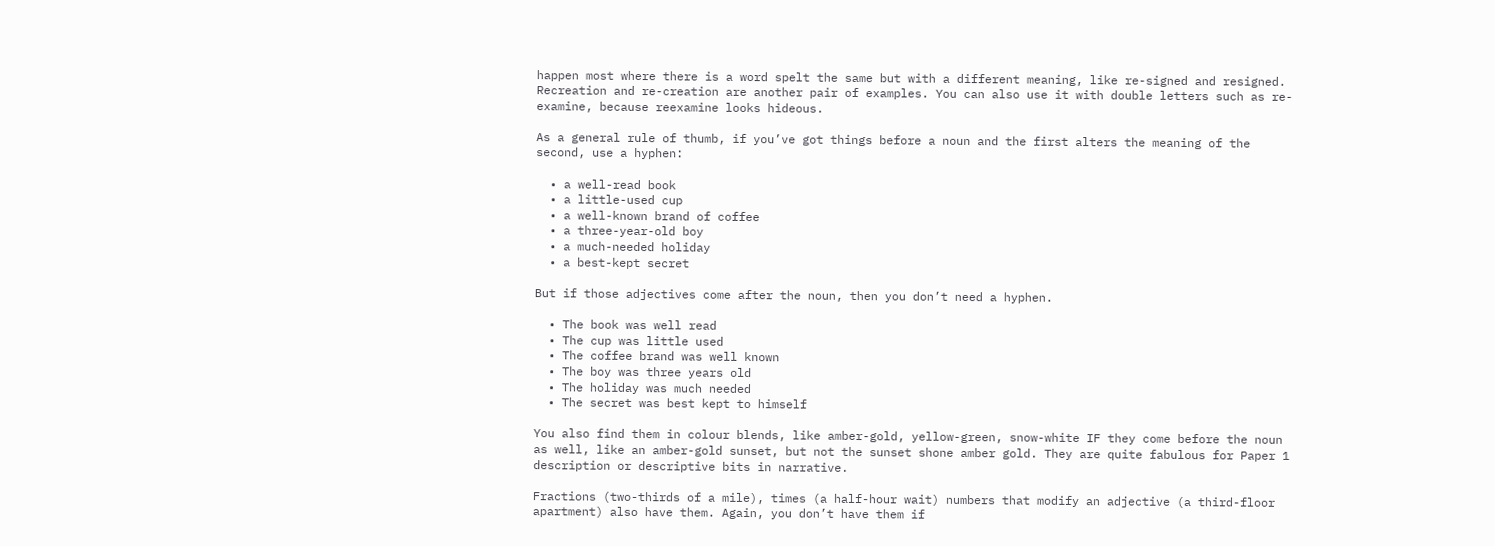happen most where there is a word spelt the same but with a different meaning, like re-signed and resigned. Recreation and re-creation are another pair of examples. You can also use it with double letters such as re-examine, because reexamine looks hideous.

As a general rule of thumb, if you’ve got things before a noun and the first alters the meaning of the second, use a hyphen:

  • a well-read book
  • a little-used cup
  • a well-known brand of coffee
  • a three-year-old boy
  • a much-needed holiday
  • a best-kept secret

But if those adjectives come after the noun, then you don’t need a hyphen.

  • The book was well read
  • The cup was little used
  • The coffee brand was well known
  • The boy was three years old
  • The holiday was much needed
  • The secret was best kept to himself

You also find them in colour blends, like amber-gold, yellow-green, snow-white IF they come before the noun as well, like an amber-gold sunset, but not the sunset shone amber gold. They are quite fabulous for Paper 1 description or descriptive bits in narrative.

Fractions (two-thirds of a mile), times (a half-hour wait) numbers that modify an adjective (a third-floor apartment) also have them. Again, you don’t have them if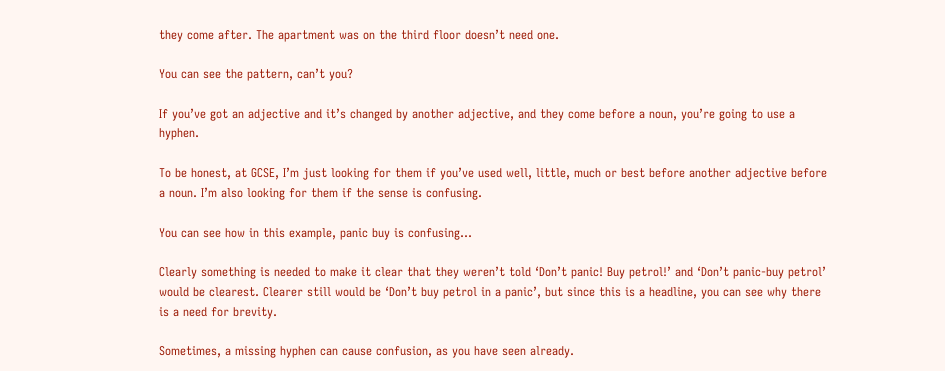they come after. The apartment was on the third floor doesn’t need one.

You can see the pattern, can’t you?

If you’ve got an adjective and it’s changed by another adjective, and they come before a noun, you’re going to use a hyphen.

To be honest, at GCSE, I’m just looking for them if you’ve used well, little, much or best before another adjective before a noun. I’m also looking for them if the sense is confusing.

You can see how in this example, panic buy is confusing…

Clearly something is needed to make it clear that they weren’t told ‘Don’t panic! Buy petrol!’ and ‘Don’t panic-buy petrol’ would be clearest. Clearer still would be ‘Don’t buy petrol in a panic’, but since this is a headline, you can see why there is a need for brevity.

Sometimes, a missing hyphen can cause confusion, as you have seen already.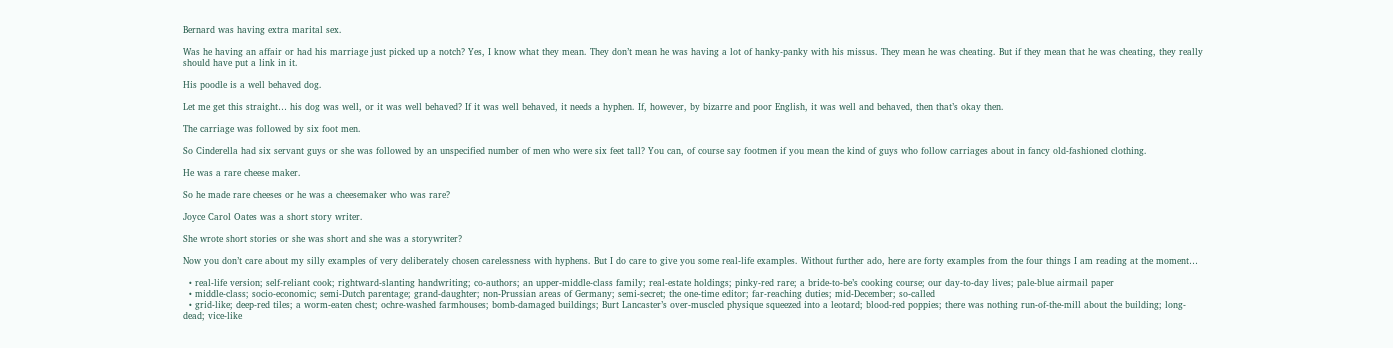Bernard was having extra marital sex.

Was he having an affair or had his marriage just picked up a notch? Yes, I know what they mean. They don’t mean he was having a lot of hanky-panky with his missus. They mean he was cheating. But if they mean that he was cheating, they really should have put a link in it.

His poodle is a well behaved dog.

Let me get this straight… his dog was well, or it was well behaved? If it was well behaved, it needs a hyphen. If, however, by bizarre and poor English, it was well and behaved, then that’s okay then.

The carriage was followed by six foot men.

So Cinderella had six servant guys or she was followed by an unspecified number of men who were six feet tall? You can, of course say footmen if you mean the kind of guys who follow carriages about in fancy old-fashioned clothing.

He was a rare cheese maker.

So he made rare cheeses or he was a cheesemaker who was rare?

Joyce Carol Oates was a short story writer.

She wrote short stories or she was short and she was a storywriter?

Now you don’t care about my silly examples of very deliberately chosen carelessness with hyphens. But I do care to give you some real-life examples. Without further ado, here are forty examples from the four things I am reading at the moment…

  • real-life version; self-reliant cook; rightward-slanting handwriting; co-authors; an upper-middle-class family; real-estate holdings; pinky-red rare; a bride-to-be’s cooking course; our day-to-day lives; pale-blue airmail paper
  • middle-class; socio-economic; semi-Dutch parentage; grand-daughter; non-Prussian areas of Germany; semi-secret; the one-time editor; far-reaching duties; mid-December; so-called
  • grid-like; deep-red tiles; a worm-eaten chest; ochre-washed farmhouses; bomb-damaged buildings; Burt Lancaster’s over-muscled physique squeezed into a leotard; blood-red poppies; there was nothing run-of-the-mill about the building; long-dead; vice-like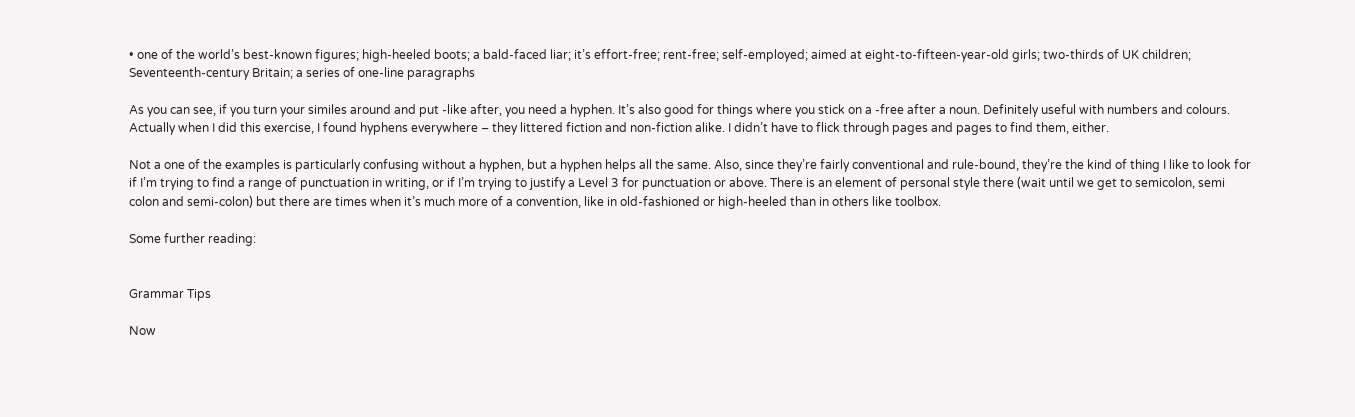• one of the world’s best-known figures; high-heeled boots; a bald-faced liar; it’s effort-free; rent-free; self-employed; aimed at eight-to-fifteen-year-old girls; two-thirds of UK children; Seventeenth-century Britain; a series of one-line paragraphs

As you can see, if you turn your similes around and put -like after, you need a hyphen. It’s also good for things where you stick on a -free after a noun. Definitely useful with numbers and colours. Actually when I did this exercise, I found hyphens everywhere – they littered fiction and non-fiction alike. I didn’t have to flick through pages and pages to find them, either.

Not a one of the examples is particularly confusing without a hyphen, but a hyphen helps all the same. Also, since they’re fairly conventional and rule-bound, they’re the kind of thing I like to look for if I’m trying to find a range of punctuation in writing, or if I’m trying to justify a Level 3 for punctuation or above. There is an element of personal style there (wait until we get to semicolon, semi colon and semi-colon) but there are times when it’s much more of a convention, like in old-fashioned or high-heeled than in others like toolbox.

Some further reading:


Grammar Tips

Now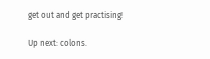get out and get practising!

Up next: colons.